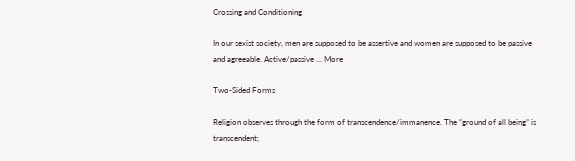Crossing and Conditioning

In our sexist society, men are supposed to be assertive and women are supposed to be passive and agreeable. Active/passive … More

Two-Sided Forms

Religion observes through the form of transcendence/immanence. The “ground of all being” is transcendent;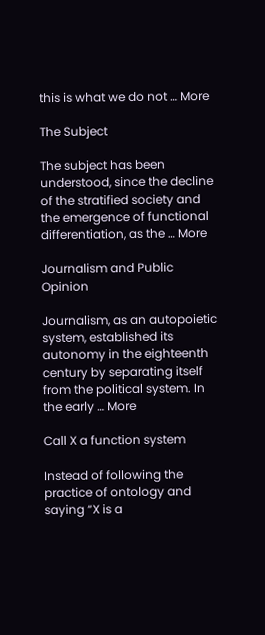this is what we do not … More

The Subject

The subject has been understood, since the decline of the stratified society and the emergence of functional differentiation, as the … More

Journalism and Public Opinion

Journalism, as an autopoietic system, established its autonomy in the eighteenth century by separating itself from the political system. In the early … More

Call X a function system

Instead of following the practice of ontology and saying “X is a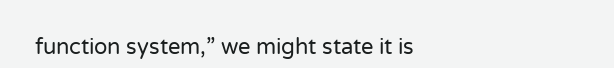function system,” we might state it is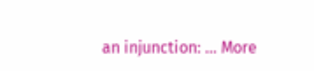an injunction: … More